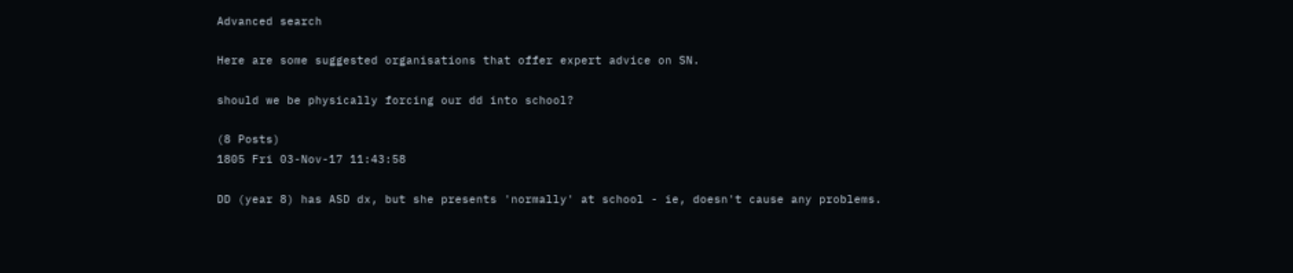Advanced search

Here are some suggested organisations that offer expert advice on SN.

should we be physically forcing our dd into school?

(8 Posts)
1805 Fri 03-Nov-17 11:43:58

DD (year 8) has ASD dx, but she presents 'normally' at school - ie, doesn't cause any problems.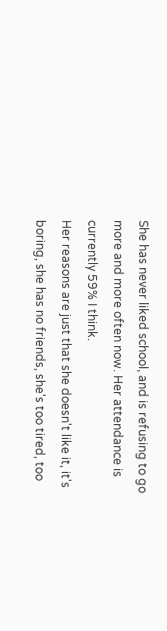She has never liked school, and is refusing to go more and more often now. Her attendance is currently 59% I think.
Her reasons are just that she doesn't like it, it's boring, she has no friends, she's too tired, too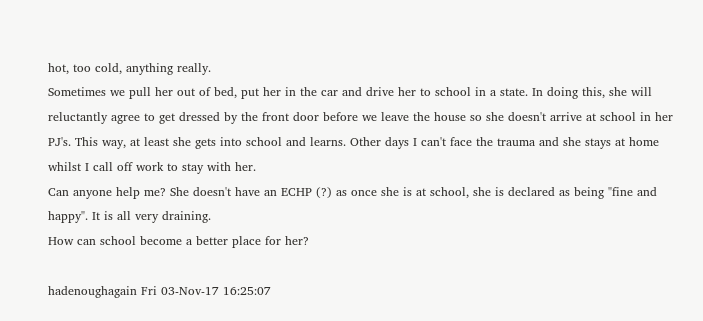hot, too cold, anything really.
Sometimes we pull her out of bed, put her in the car and drive her to school in a state. In doing this, she will reluctantly agree to get dressed by the front door before we leave the house so she doesn't arrive at school in her PJ's. This way, at least she gets into school and learns. Other days I can't face the trauma and she stays at home whilst I call off work to stay with her.
Can anyone help me? She doesn't have an ECHP (?) as once she is at school, she is declared as being "fine and happy". It is all very draining.
How can school become a better place for her?

hadenoughagain Fri 03-Nov-17 16:25:07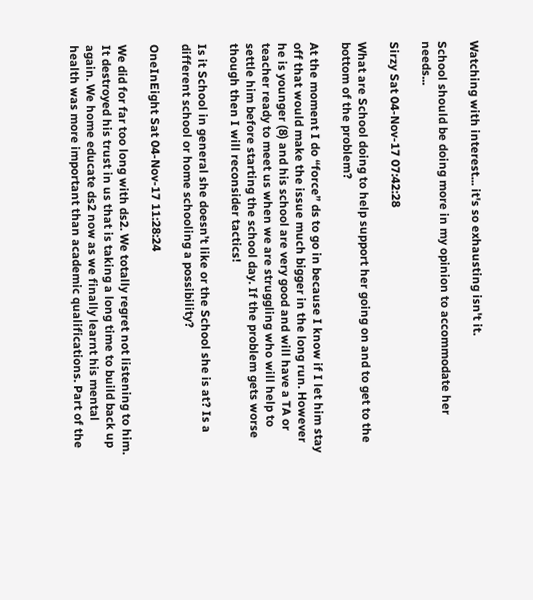Watching with interest... it's so exhausting isn't it.

School should be doing more in my opinion to accommodate her needs...

Sirzy Sat 04-Nov-17 07:42:28

What are School doing to help support her going on and to get to the bottom of the problem?

At the moment I do “force” ds to go in because I know if I let him stay off that would make the issue much bigger in the long run. However he is younger (8) and his school are very good and will have a TA or teacher ready to meet us when we are struggling who will help to settle him before starting the school day. If the problem gets worse though then I will reconsider tactics!

Is it School in general she doesn’t like or the School she is at? Is a different school or home schooling a possibility?

OneInEight Sat 04-Nov-17 11:28:24

We did for far too long with ds2. We totally regret not listening to him. It destroyed his trust in us that is taking a long time to build back up again. We home educate ds2 now as we finally learnt his mental health was more important than academic qualifications. Part of the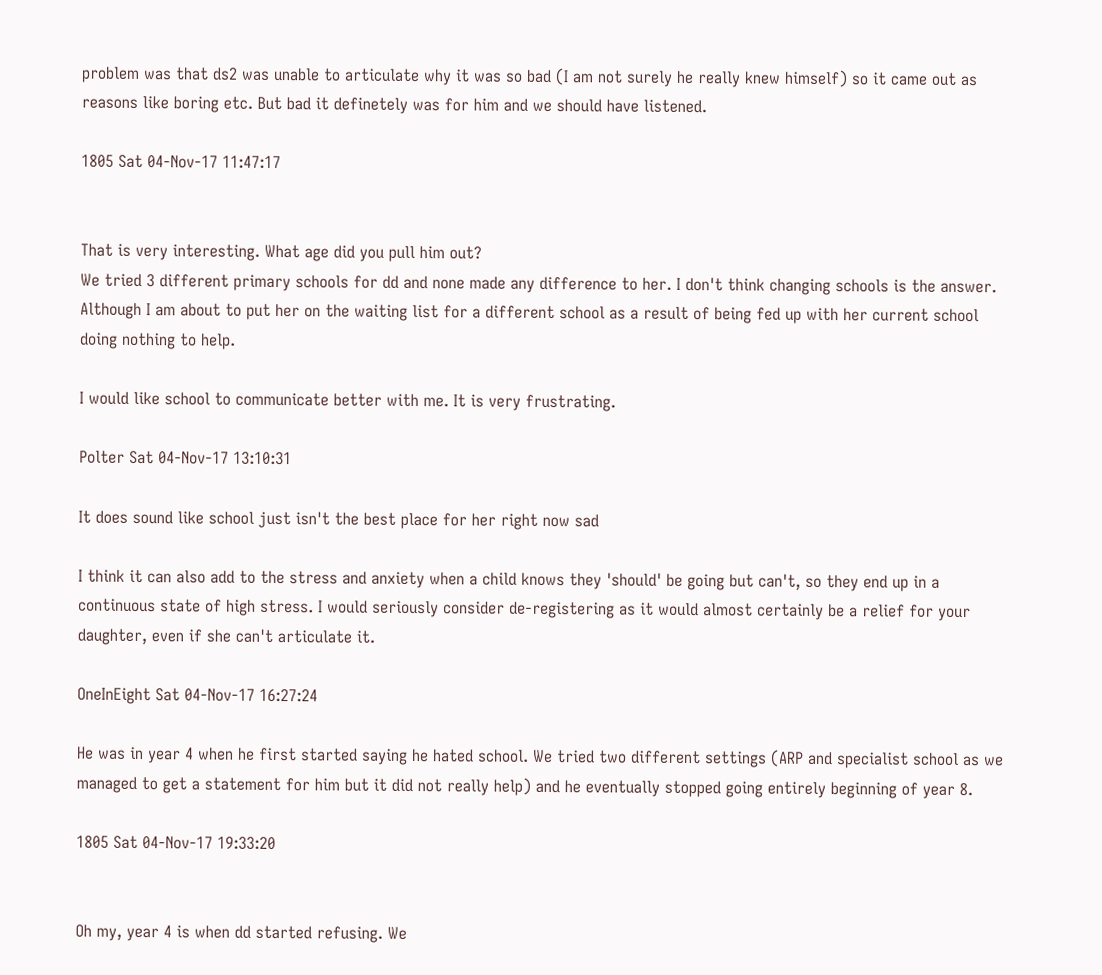problem was that ds2 was unable to articulate why it was so bad (I am not surely he really knew himself) so it came out as reasons like boring etc. But bad it definetely was for him and we should have listened.

1805 Sat 04-Nov-17 11:47:17


That is very interesting. What age did you pull him out?
We tried 3 different primary schools for dd and none made any difference to her. I don't think changing schools is the answer. Although I am about to put her on the waiting list for a different school as a result of being fed up with her current school doing nothing to help.

I would like school to communicate better with me. It is very frustrating.

Polter Sat 04-Nov-17 13:10:31

It does sound like school just isn't the best place for her right now sad

I think it can also add to the stress and anxiety when a child knows they 'should' be going but can't, so they end up in a continuous state of high stress. I would seriously consider de-registering as it would almost certainly be a relief for your daughter, even if she can't articulate it.

OneInEight Sat 04-Nov-17 16:27:24

He was in year 4 when he first started saying he hated school. We tried two different settings (ARP and specialist school as we managed to get a statement for him but it did not really help) and he eventually stopped going entirely beginning of year 8.

1805 Sat 04-Nov-17 19:33:20


Oh my, year 4 is when dd started refusing. We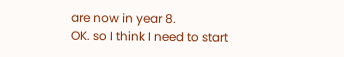are now in year 8.
OK. so I think I need to start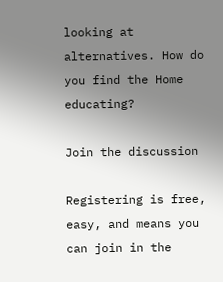looking at alternatives. How do you find the Home educating?

Join the discussion

Registering is free, easy, and means you can join in the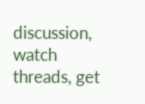discussion, watch threads, get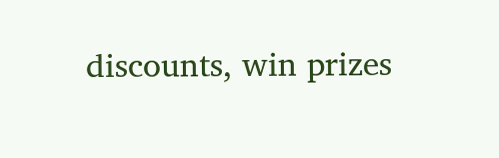discounts, win prizes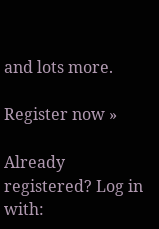and lots more.

Register now »

Already registered? Log in with: